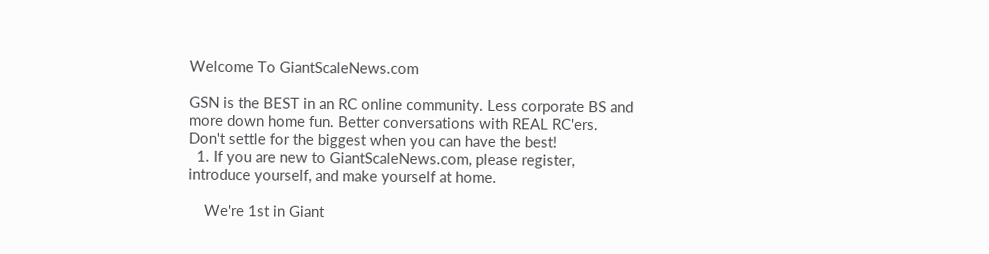Welcome To GiantScaleNews.com

GSN is the BEST in an RC online community. Less corporate BS and more down home fun. Better conversations with REAL RC'ers. Don't settle for the biggest when you can have the best!
  1. If you are new to GiantScaleNews.com, please register, introduce yourself, and make yourself at home.

    We're 1st in Giant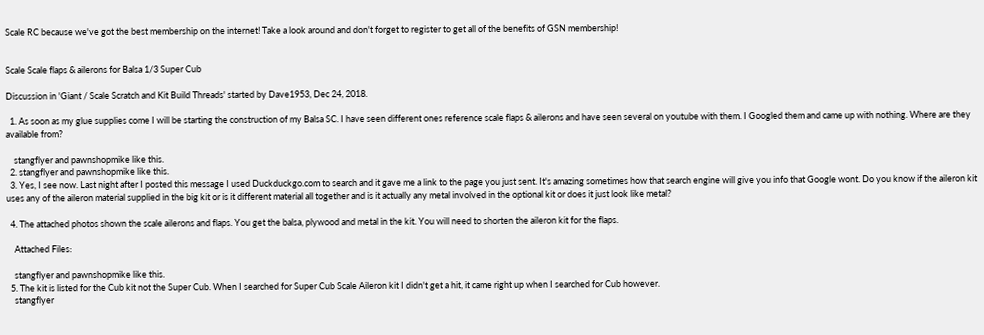Scale RC because we've got the best membership on the internet! Take a look around and don't forget to register to get all of the benefits of GSN membership!


Scale Scale flaps & ailerons for Balsa 1/3 Super Cub

Discussion in 'Giant / Scale Scratch and Kit Build Threads' started by Dave1953, Dec 24, 2018.

  1. As soon as my glue supplies come I will be starting the construction of my Balsa SC. I have seen different ones reference scale flaps & ailerons and have seen several on youtube with them. I Googled them and came up with nothing. Where are they available from?

    stangflyer and pawnshopmike like this.
  2. stangflyer and pawnshopmike like this.
  3. Yes, I see now. Last night after I posted this message I used Duckduckgo.com to search and it gave me a link to the page you just sent. It's amazing sometimes how that search engine will give you info that Google wont. Do you know if the aileron kit uses any of the aileron material supplied in the big kit or is it different material all together and is it actually any metal involved in the optional kit or does it just look like metal?

  4. The attached photos shown the scale ailerons and flaps. You get the balsa, plywood and metal in the kit. You will need to shorten the aileron kit for the flaps.

    Attached Files:

    stangflyer and pawnshopmike like this.
  5. The kit is listed for the Cub kit not the Super Cub. When I searched for Super Cub Scale Aileron kit I didn't get a hit, it came right up when I searched for Cub however.
    stangflyer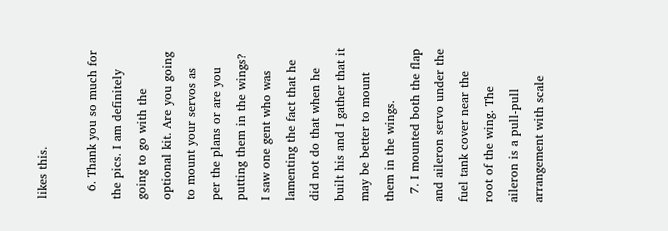likes this.

  6. Thank you so much for the pics. I am definitely going to go with the optional kit. Are you going to mount your servos as per the plans or are you putting them in the wings? I saw one gent who was lamenting the fact that he did not do that when he built his and I gather that it may be better to mount them in the wings.
  7. I mounted both the flap and aileron servo under the fuel tank cover near the root of the wing. The aileron is a pull-pull arrangement with scale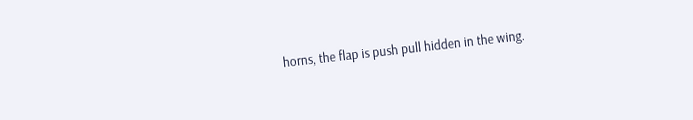horns, the flap is push pull hidden in the wing.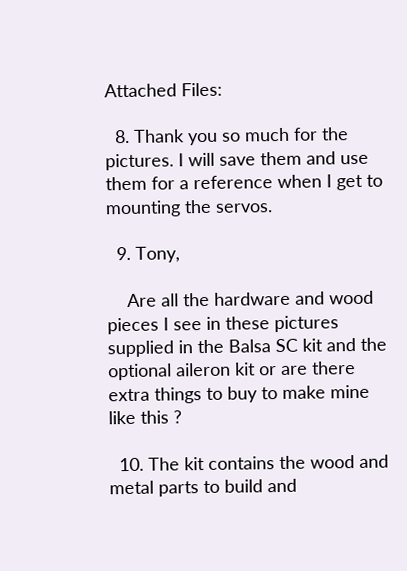Attached Files:

  8. Thank you so much for the pictures. I will save them and use them for a reference when I get to mounting the servos.

  9. Tony,

    Are all the hardware and wood pieces I see in these pictures supplied in the Balsa SC kit and the optional aileron kit or are there extra things to buy to make mine like this ?

  10. The kit contains the wood and metal parts to build and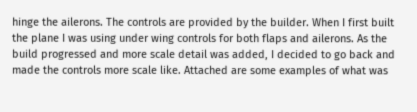hinge the ailerons. The controls are provided by the builder. When I first built the plane I was using under wing controls for both flaps and ailerons. As the build progressed and more scale detail was added, I decided to go back and made the controls more scale like. Attached are some examples of what was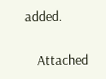added.

    Attached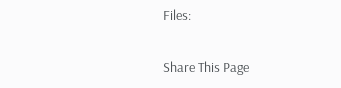Files:


Share This Page